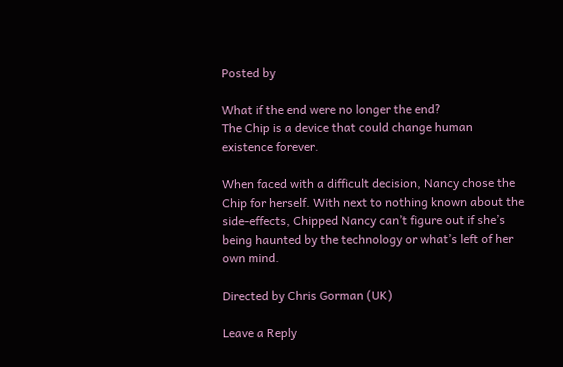Posted by

What if the end were no longer the end?
The Chip is a device that could change human existence forever.

When faced with a difficult decision, Nancy chose the Chip for herself. With next to nothing known about the side-effects, Chipped Nancy can’t figure out if she’s being haunted by the technology or what’s left of her own mind.

Directed by Chris Gorman (UK)

Leave a Reply